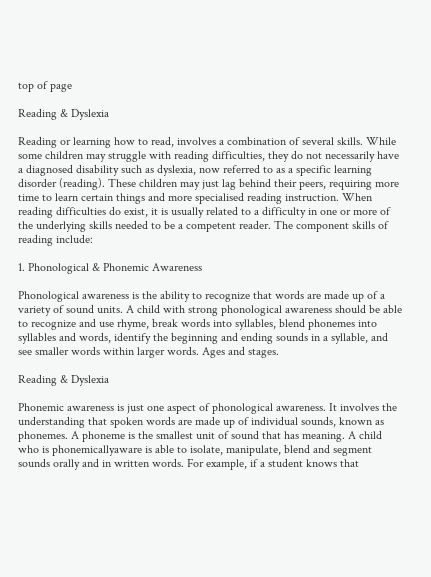top of page

Reading & Dyslexia

Reading or learning how to read, involves a combination of several skills. While some children may struggle with reading difficulties, they do not necessarily have a diagnosed disability such as dyslexia, now referred to as a specific learning disorder (reading). These children may just lag behind their peers, requiring more time to learn certain things and more specialised reading instruction. When reading difficulties do exist, it is usually related to a difficulty in one or more of the underlying skills needed to be a competent reader. The component skills of reading include:

1. Phonological & Phonemic Awareness

Phonological awareness is the ability to recognize that words are made up of a variety of sound units. A child with strong phonological awareness should be able to recognize and use rhyme, break words into syllables, blend phonemes into syllables and words, identify the beginning and ending sounds in a syllable, and see smaller words within larger words. Ages and stages.

Reading & Dyslexia

Phonemic awareness is just one aspect of phonological awareness. It involves the understanding that spoken words are made up of individual sounds, known as phonemes. A phoneme is the smallest unit of sound that has meaning. A child who is phonemicallyaware is able to isolate, manipulate, blend and segment sounds orally and in written words. For example, if a student knows that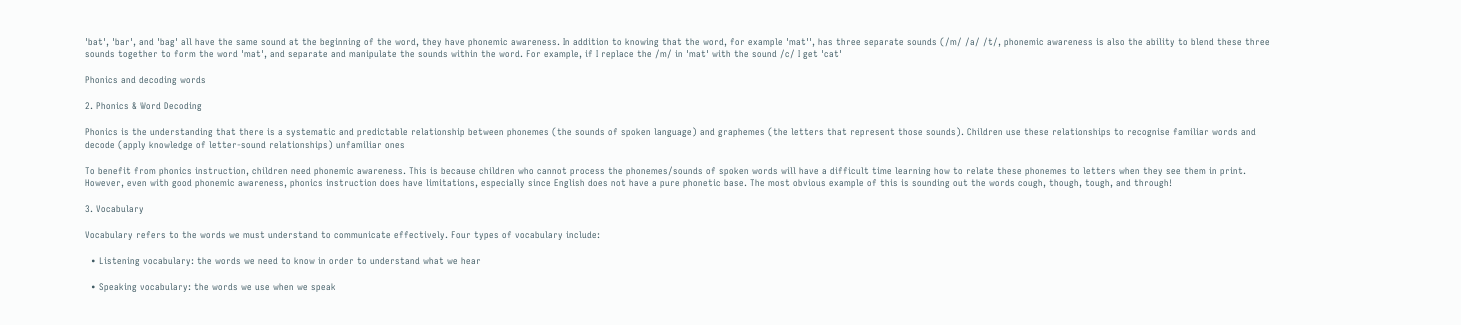'bat', 'bar', and 'bag' all have the same sound at the beginning of the word, they have phonemic awareness. In addition to knowing that the word, for example 'mat'', has three separate sounds (/m/ /a/ /t/, phonemic awareness is also the ability to blend these three sounds together to form the word 'mat', and separate and manipulate the sounds within the word. For example, if I replace the /m/ in 'mat' with the sound /c/ I get 'cat'

Phonics and decoding words

2. Phonics & Word Decoding

Phonics is the understanding that there is a systematic and predictable relationship between phonemes (the sounds of spoken language) and graphemes (the letters that represent those sounds). Children use these relationships to recognise familiar words and decode (apply knowledge of letter-sound relationships) unfamiliar ones

To benefit from phonics instruction, children need phonemic awareness. This is because children who cannot process the phonemes/sounds of spoken words will have a difficult time learning how to relate these phonemes to letters when they see them in print. However, even with good phonemic awareness, phonics instruction does have limitations, especially since English does not have a pure phonetic base. The most obvious example of this is sounding out the words cough, though, tough, and through!

3. Vocabulary

Vocabulary refers to the words we must understand to communicate effectively. Four types of vocabulary include:

  • Listening vocabulary: the words we need to know in order to understand what we hear

  • Speaking vocabulary: the words we use when we speak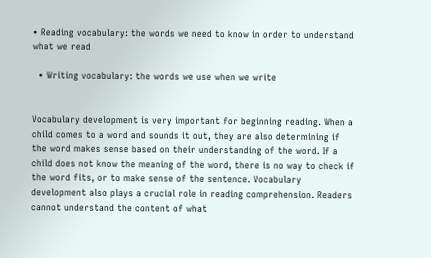• Reading vocabulary: the words we need to know in order to understand what we read

  • Writing vocabulary: the words we use when we write


Vocabulary development is very important for beginning reading. When a child comes to a word and sounds it out, they are also determining if the word makes sense based on their understanding of the word. If a child does not know the meaning of the word, there is no way to check if the word fits, or to make sense of the sentence. Vocabulary development also plays a crucial role in reading comprehension. Readers cannot understand the content of what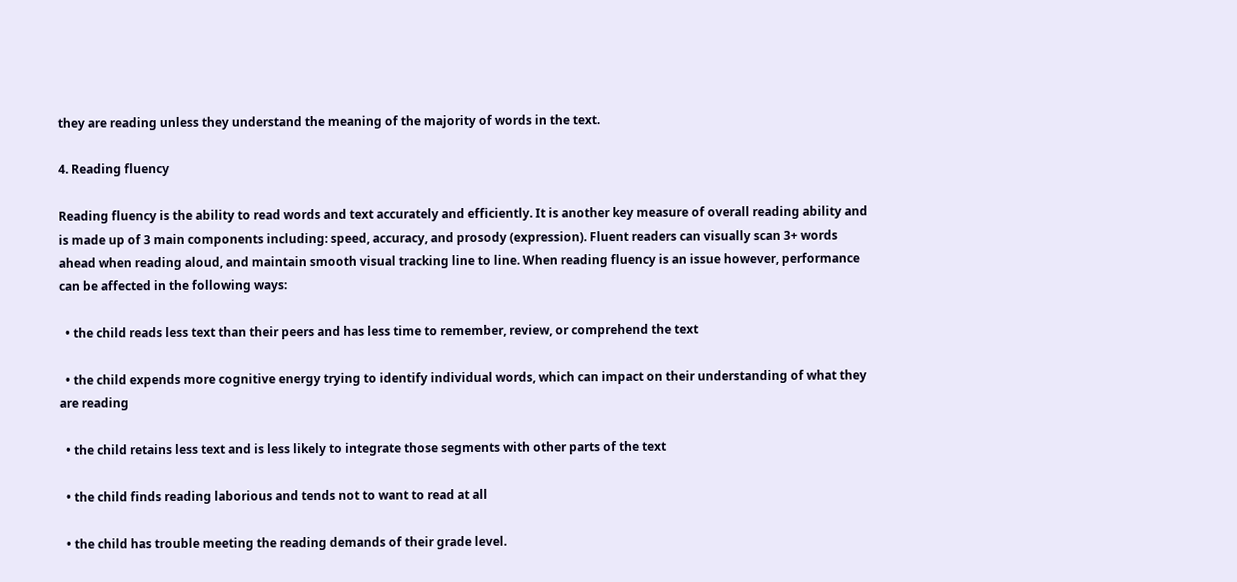they are reading unless they understand the meaning of the majority of words in the text.

4. Reading fluency

Reading fluency is the ability to read words and text accurately and efficiently. It is another key measure of overall reading ability and is made up of 3 main components including: speed, accuracy, and prosody (expression). Fluent readers can visually scan 3+ words ahead when reading aloud, and maintain smooth visual tracking line to line. When reading fluency is an issue however, performance can be affected in the following ways:

  • the child reads less text than their peers and has less time to remember, review, or comprehend the text

  • the child expends more cognitive energy trying to identify individual words, which can impact on their understanding of what they are reading

  • the child retains less text and is less likely to integrate those segments with other parts of the text

  • the child finds reading laborious and tends not to want to read at all

  • the child has trouble meeting the reading demands of their grade level.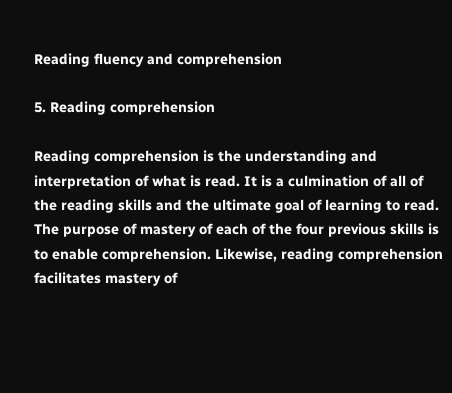Reading fluency and comprehension

5. Reading comprehension

Reading comprehension is the understanding and interpretation of what is read. It is a culmination of all of the reading skills and the ultimate goal of learning to read. The purpose of mastery of each of the four previous skills is to enable comprehension. Likewise, reading comprehension facilitates mastery of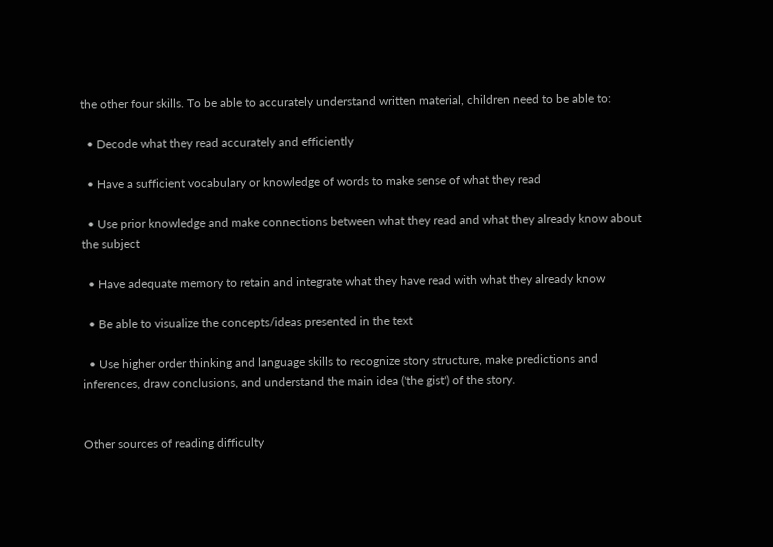the other four skills. To be able to accurately understand written material, children need to be able to:

  • Decode what they read accurately and efficiently

  • Have a sufficient vocabulary or knowledge of words to make sense of what they read

  • Use prior knowledge and make connections between what they read and what they already know about the subject

  • Have adequate memory to retain and integrate what they have read with what they already know

  • Be able to visualize the concepts/ideas presented in the text

  • Use higher order thinking and language skills to recognize story structure, make predictions and inferences, draw conclusions, and understand the main idea ('the gist') of the story.


Other sources of reading difficulty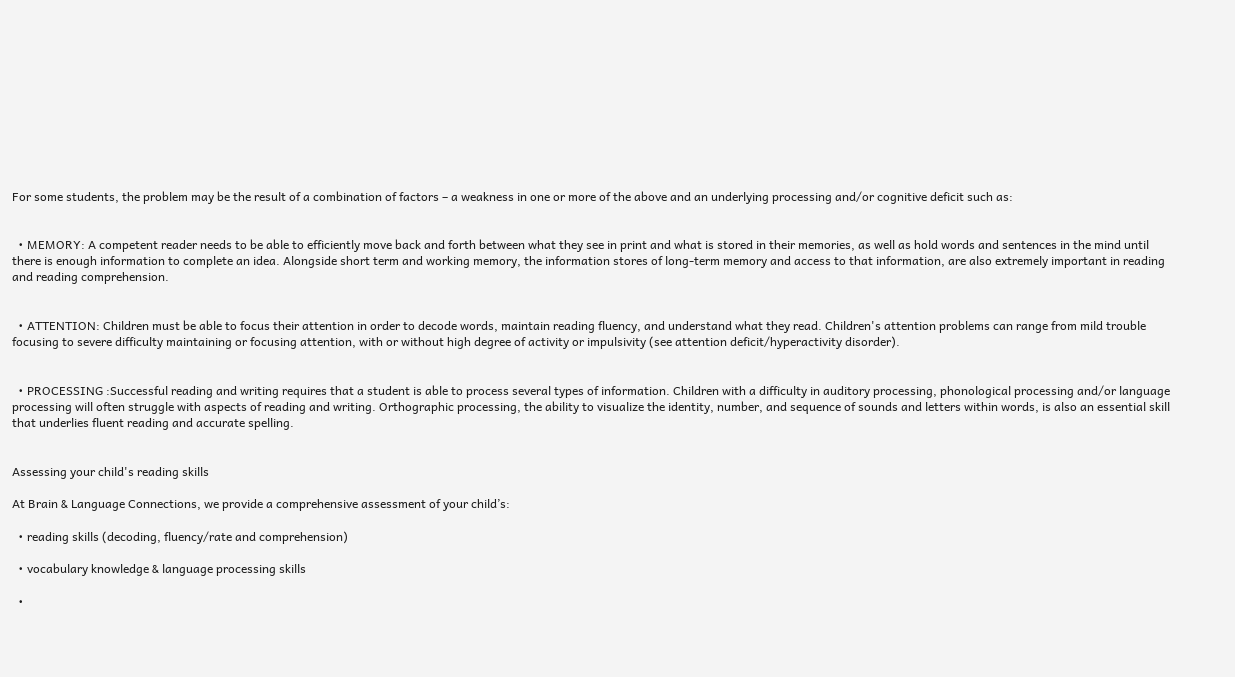For some students, the problem may be the result of a combination of factors – a weakness in one or more of the above and an underlying processing and/or cognitive deficit such as:


  • MEMORY: A competent reader needs to be able to efficiently move back and forth between what they see in print and what is stored in their memories, as well as hold words and sentences in the mind until there is enough information to complete an idea. Alongside short term and working memory, the information stores of long-term memory and access to that information, are also extremely important in reading and reading comprehension.


  • ATTENTION: Children must be able to focus their attention in order to decode words, maintain reading fluency, and understand what they read. Children's attention problems can range from mild trouble focusing to severe difficulty maintaining or focusing attention, with or without high degree of activity or impulsivity (see attention deficit/hyperactivity disorder).


  • PROCESSING :Successful reading and writing requires that a student is able to process several types of information. Children with a difficulty in auditory processing, phonological processing and/or language processing will often struggle with aspects of reading and writing. Orthographic processing, the ability to visualize the identity, number, and sequence of sounds and letters within words, is also an essential skill that underlies fluent reading and accurate spelling.


Assessing your child's reading skills

At Brain & Language Connections, we provide a comprehensive assessment of your child’s:

  • reading skills (decoding, fluency/rate and comprehension)

  • vocabulary knowledge & language processing skills

  •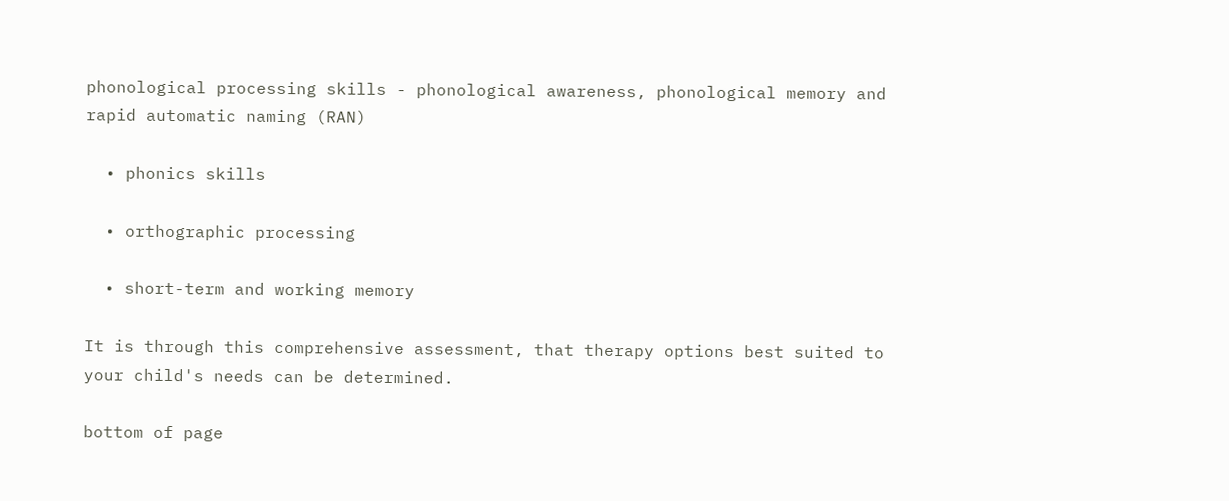phonological processing skills - phonological awareness, phonological memory and rapid automatic naming (RAN)

  • phonics skills

  • orthographic processing

  • short-term and working memory

It is through this comprehensive assessment, that therapy options best suited to your child's needs can be determined.

bottom of page